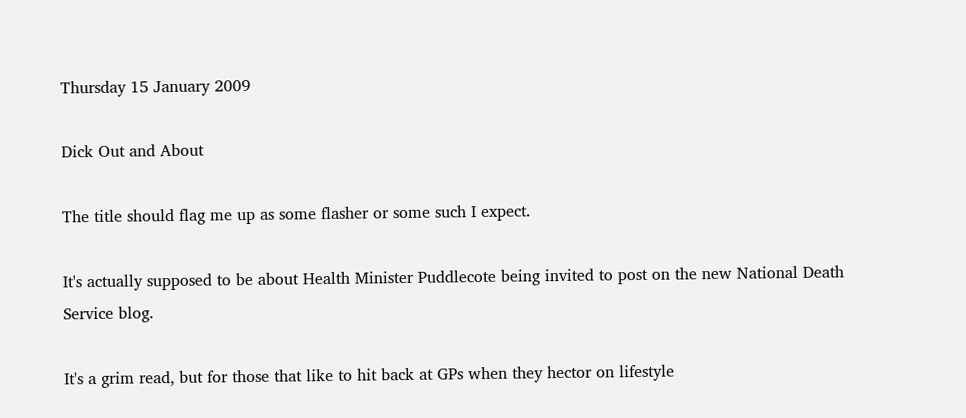Thursday 15 January 2009

Dick Out and About

The title should flag me up as some flasher or some such I expect.

It's actually supposed to be about Health Minister Puddlecote being invited to post on the new National Death Service blog.

It's a grim read, but for those that like to hit back at GPs when they hector on lifestyle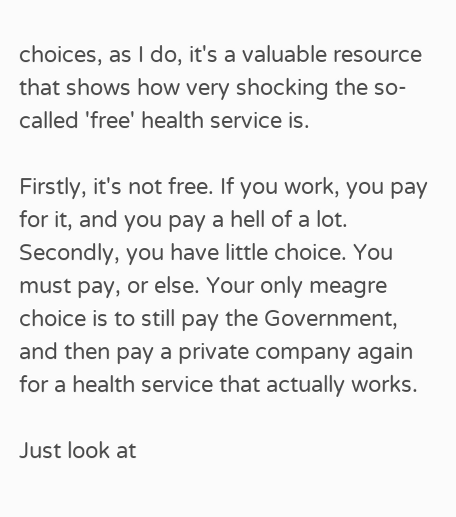choices, as I do, it's a valuable resource that shows how very shocking the so-called 'free' health service is.

Firstly, it's not free. If you work, you pay for it, and you pay a hell of a lot. Secondly, you have little choice. You must pay, or else. Your only meagre choice is to still pay the Government, and then pay a private company again for a health service that actually works.

Just look at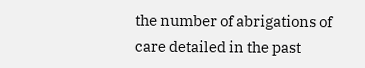the number of abrigations of care detailed in the past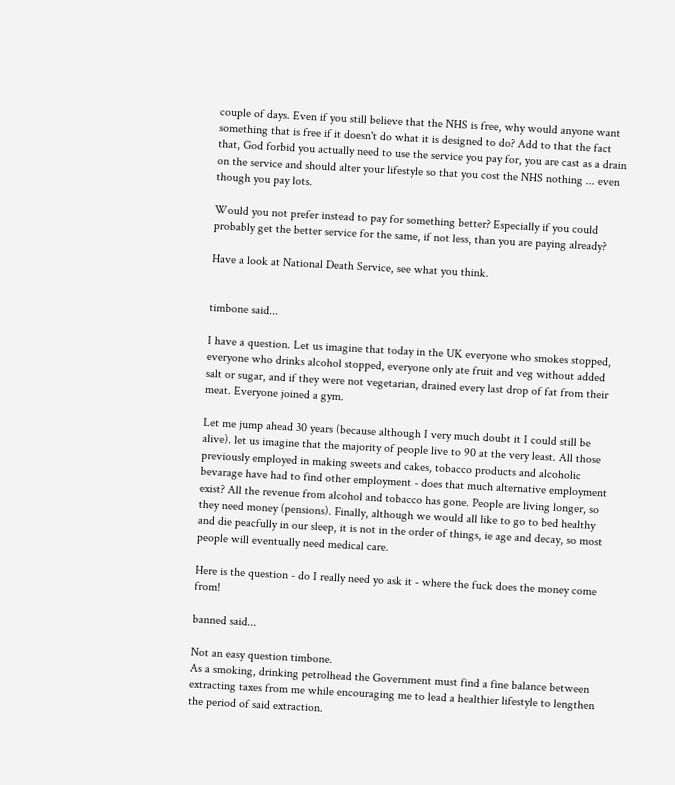couple of days. Even if you still believe that the NHS is free, why would anyone want something that is free if it doesn't do what it is designed to do? Add to that the fact that, God forbid you actually need to use the service you pay for, you are cast as a drain on the service and should alter your lifestyle so that you cost the NHS nothing ... even though you pay lots.

Would you not prefer instead to pay for something better? Especially if you could probably get the better service for the same, if not less, than you are paying already?

Have a look at National Death Service, see what you think.


timbone said...

I have a question. Let us imagine that today in the UK everyone who smokes stopped, everyone who drinks alcohol stopped, everyone only ate fruit and veg without added salt or sugar, and if they were not vegetarian, drained every last drop of fat from their meat. Everyone joined a gym.

Let me jump ahead 30 years (because although I very much doubt it I could still be alive). let us imagine that the majority of people live to 90 at the very least. All those previously employed in making sweets and cakes, tobacco products and alcoholic bevarage have had to find other employment - does that much alternative employment exist? All the revenue from alcohol and tobacco has gone. People are living longer, so they need money (pensions). Finally, although we would all like to go to bed healthy and die peacfully in our sleep, it is not in the order of things, ie age and decay, so most people will eventually need medical care.

Here is the question - do I really need yo ask it - where the fuck does the money come from!

banned said...

Not an easy question timbone.
As a smoking, drinking petrolhead the Government must find a fine balance between extracting taxes from me while encouraging me to lead a healthier lifestyle to lengthen the period of said extraction.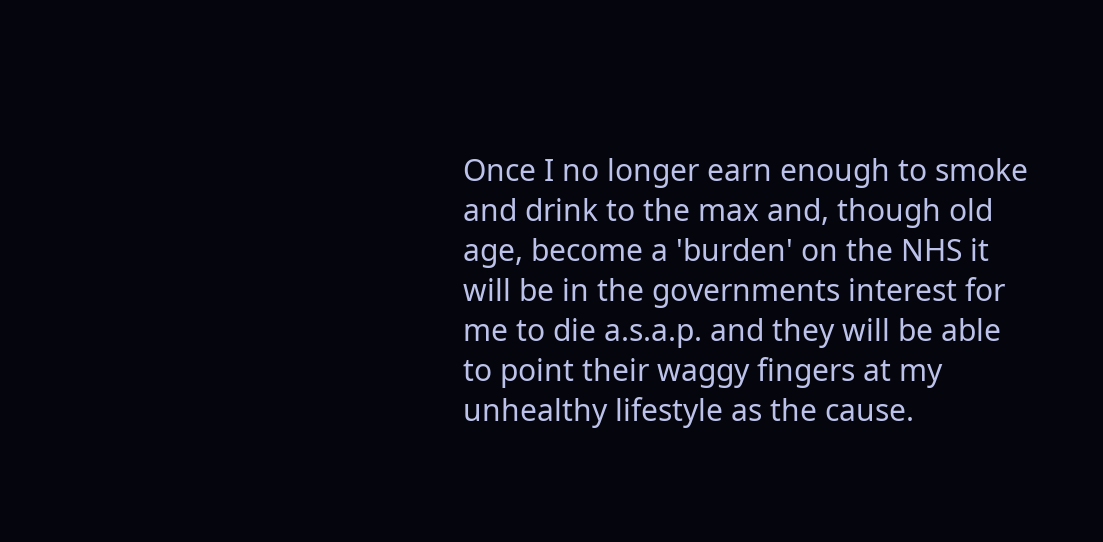Once I no longer earn enough to smoke and drink to the max and, though old age, become a 'burden' on the NHS it will be in the governments interest for me to die a.s.a.p. and they will be able to point their waggy fingers at my unhealthy lifestyle as the cause.